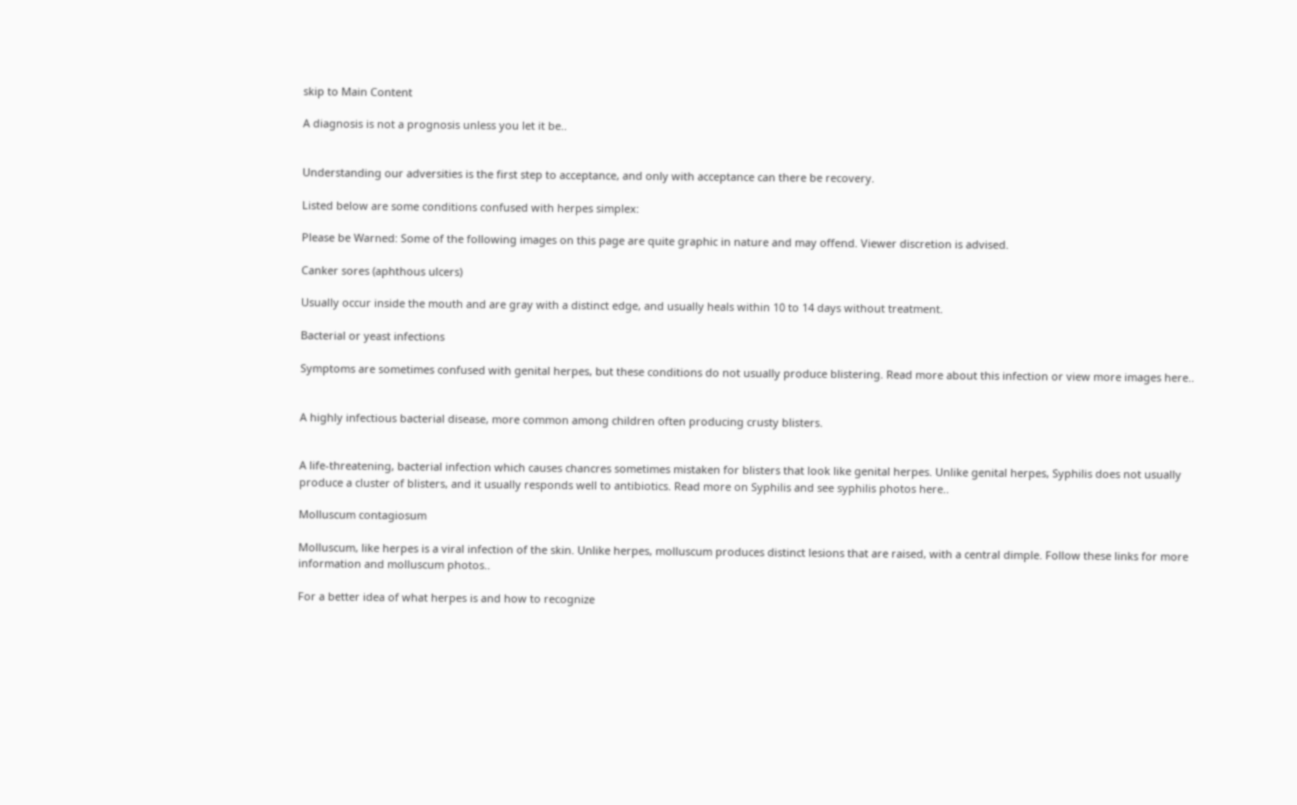skip to Main Content

A diagnosis is not a prognosis unless you let it be..


Understanding our adversities is the first step to acceptance, and only with acceptance can there be recovery.

Listed below are some conditions confused with herpes simplex:

Please be Warned: Some of the following images on this page are quite graphic in nature and may offend. Viewer discretion is advised.

Canker sores (aphthous ulcers)

Usually occur inside the mouth and are gray with a distinct edge, and usually heals within 10 to 14 days without treatment.

Bacterial or yeast infections

Symptoms are sometimes confused with genital herpes, but these conditions do not usually produce blistering. Read more about this infection or view more images here..


A highly infectious bacterial disease, more common among children often producing crusty blisters.


A life-threatening, bacterial infection which causes chancres sometimes mistaken for blisters that look like genital herpes. Unlike genital herpes, Syphilis does not usually produce a cluster of blisters, and it usually responds well to antibiotics. Read more on Syphilis and see syphilis photos here..

Molluscum contagiosum

Molluscum, like herpes is a viral infection of the skin. Unlike herpes, molluscum produces distinct lesions that are raised, with a central dimple. Follow these links for more information and molluscum photos..

For a better idea of what herpes is and how to recognize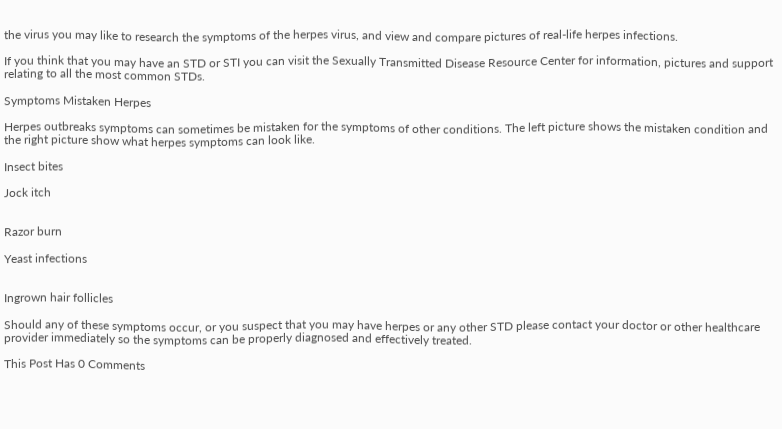the virus you may like to research the symptoms of the herpes virus, and view and compare pictures of real-life herpes infections.

If you think that you may have an STD or STI you can visit the Sexually Transmitted Disease Resource Center for information, pictures and support relating to all the most common STDs.

Symptoms Mistaken Herpes

Herpes outbreaks symptoms can sometimes be mistaken for the symptoms of other conditions. The left picture shows the mistaken condition and the right picture show what herpes symptoms can look like.

Insect bites

Jock itch


Razor burn

Yeast infections


Ingrown hair follicles

Should any of these symptoms occur, or you suspect that you may have herpes or any other STD please contact your doctor or other healthcare provider immediately so the symptoms can be properly diagnosed and effectively treated.

This Post Has 0 Comments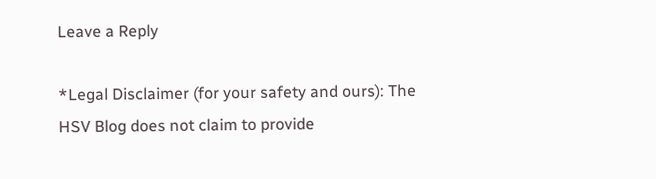Leave a Reply

*Legal Disclaimer (for your safety and ours): The HSV Blog does not claim to provide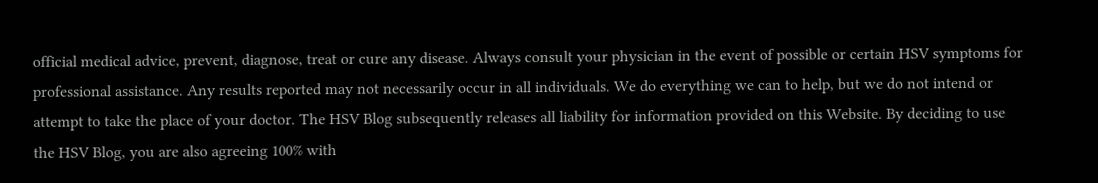official medical advice, prevent, diagnose, treat or cure any disease. Always consult your physician in the event of possible or certain HSV symptoms for professional assistance. Any results reported may not necessarily occur in all individuals. We do everything we can to help, but we do not intend or attempt to take the place of your doctor. The HSV Blog subsequently releases all liability for information provided on this Website. By deciding to use the HSV Blog, you are also agreeing 100% with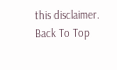this disclaimer.
Back To Top